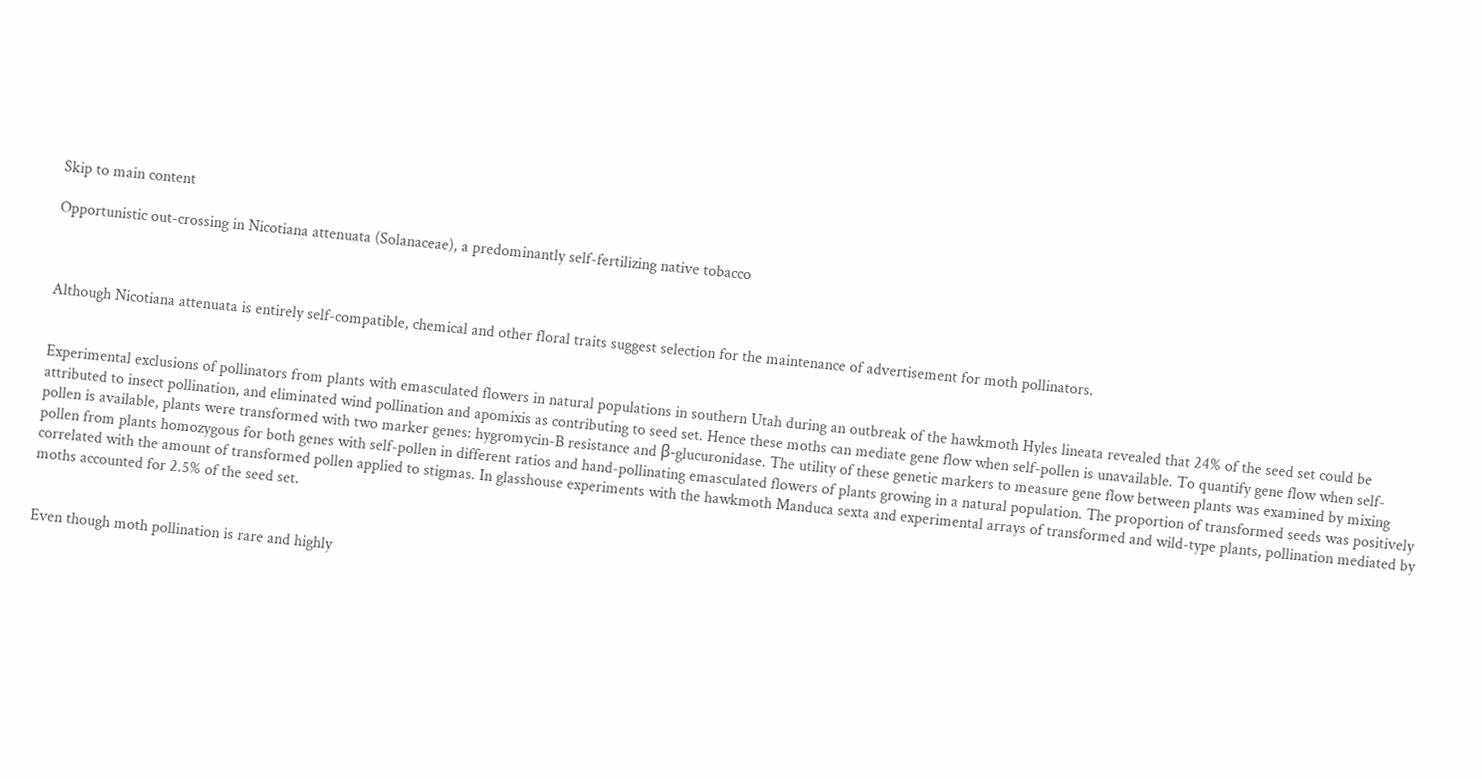Skip to main content

Opportunistic out-crossing in Nicotiana attenuata (Solanaceae), a predominantly self-fertilizing native tobacco



Although Nicotiana attenuata is entirely self-compatible, chemical and other floral traits suggest selection for the maintenance of advertisement for moth pollinators.


Experimental exclusions of pollinators from plants with emasculated flowers in natural populations in southern Utah during an outbreak of the hawkmoth Hyles lineata revealed that 24% of the seed set could be attributed to insect pollination, and eliminated wind pollination and apomixis as contributing to seed set. Hence these moths can mediate gene flow when self-pollen is unavailable. To quantify gene flow when self-pollen is available, plants were transformed with two marker genes: hygromycin-B resistance and β-glucuronidase. The utility of these genetic markers to measure gene flow between plants was examined by mixing pollen from plants homozygous for both genes with self-pollen in different ratios and hand-pollinating emasculated flowers of plants growing in a natural population. The proportion of transformed seeds was positively correlated with the amount of transformed pollen applied to stigmas. In glasshouse experiments with the hawkmoth Manduca sexta and experimental arrays of transformed and wild-type plants, pollination mediated by moths accounted for 2.5% of the seed set.


Even though moth pollination is rare and highly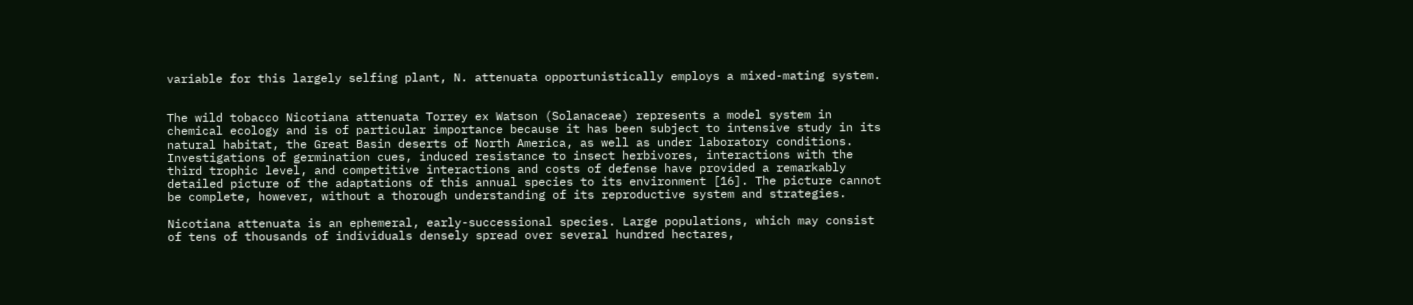variable for this largely selfing plant, N. attenuata opportunistically employs a mixed-mating system.


The wild tobacco Nicotiana attenuata Torrey ex Watson (Solanaceae) represents a model system in chemical ecology and is of particular importance because it has been subject to intensive study in its natural habitat, the Great Basin deserts of North America, as well as under laboratory conditions. Investigations of germination cues, induced resistance to insect herbivores, interactions with the third trophic level, and competitive interactions and costs of defense have provided a remarkably detailed picture of the adaptations of this annual species to its environment [16]. The picture cannot be complete, however, without a thorough understanding of its reproductive system and strategies.

Nicotiana attenuata is an ephemeral, early-successional species. Large populations, which may consist of tens of thousands of individuals densely spread over several hundred hectares,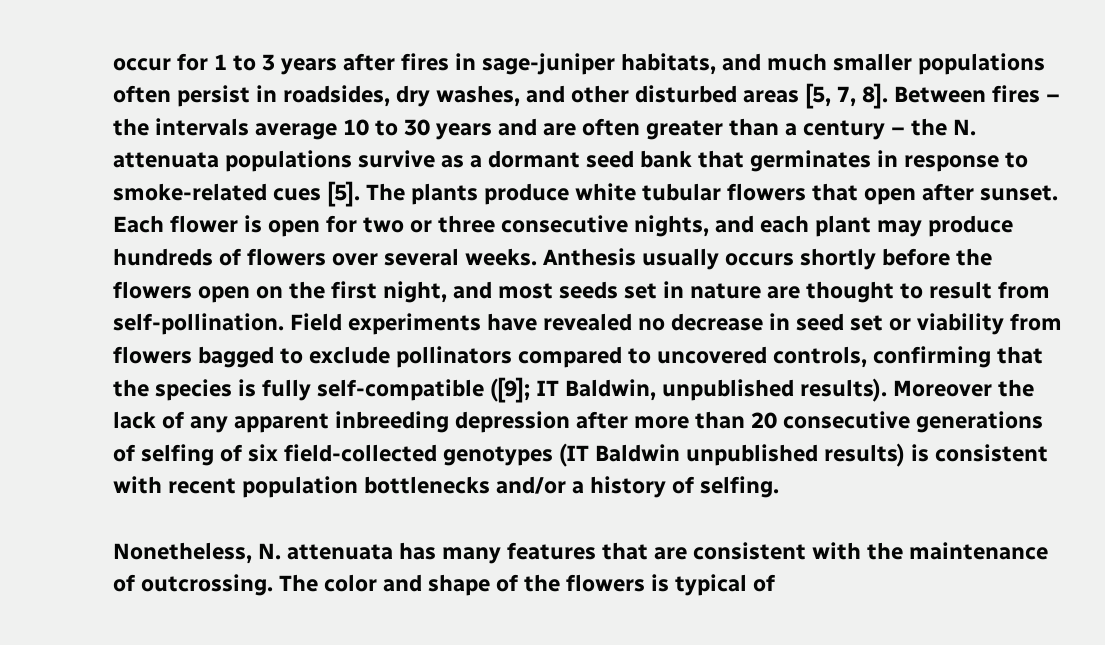occur for 1 to 3 years after fires in sage-juniper habitats, and much smaller populations often persist in roadsides, dry washes, and other disturbed areas [5, 7, 8]. Between fires – the intervals average 10 to 30 years and are often greater than a century – the N. attenuata populations survive as a dormant seed bank that germinates in response to smoke-related cues [5]. The plants produce white tubular flowers that open after sunset. Each flower is open for two or three consecutive nights, and each plant may produce hundreds of flowers over several weeks. Anthesis usually occurs shortly before the flowers open on the first night, and most seeds set in nature are thought to result from self-pollination. Field experiments have revealed no decrease in seed set or viability from flowers bagged to exclude pollinators compared to uncovered controls, confirming that the species is fully self-compatible ([9]; IT Baldwin, unpublished results). Moreover the lack of any apparent inbreeding depression after more than 20 consecutive generations of selfing of six field-collected genotypes (IT Baldwin unpublished results) is consistent with recent population bottlenecks and/or a history of selfing.

Nonetheless, N. attenuata has many features that are consistent with the maintenance of outcrossing. The color and shape of the flowers is typical of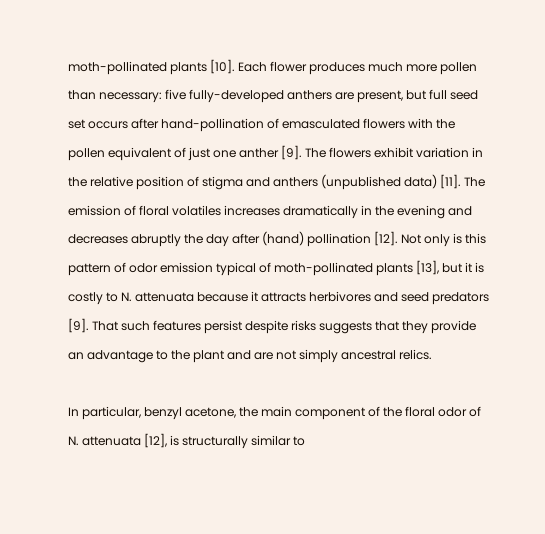moth-pollinated plants [10]. Each flower produces much more pollen than necessary: five fully-developed anthers are present, but full seed set occurs after hand-pollination of emasculated flowers with the pollen equivalent of just one anther [9]. The flowers exhibit variation in the relative position of stigma and anthers (unpublished data) [11]. The emission of floral volatiles increases dramatically in the evening and decreases abruptly the day after (hand) pollination [12]. Not only is this pattern of odor emission typical of moth-pollinated plants [13], but it is costly to N. attenuata because it attracts herbivores and seed predators [9]. That such features persist despite risks suggests that they provide an advantage to the plant and are not simply ancestral relics.

In particular, benzyl acetone, the main component of the floral odor of N. attenuata [12], is structurally similar to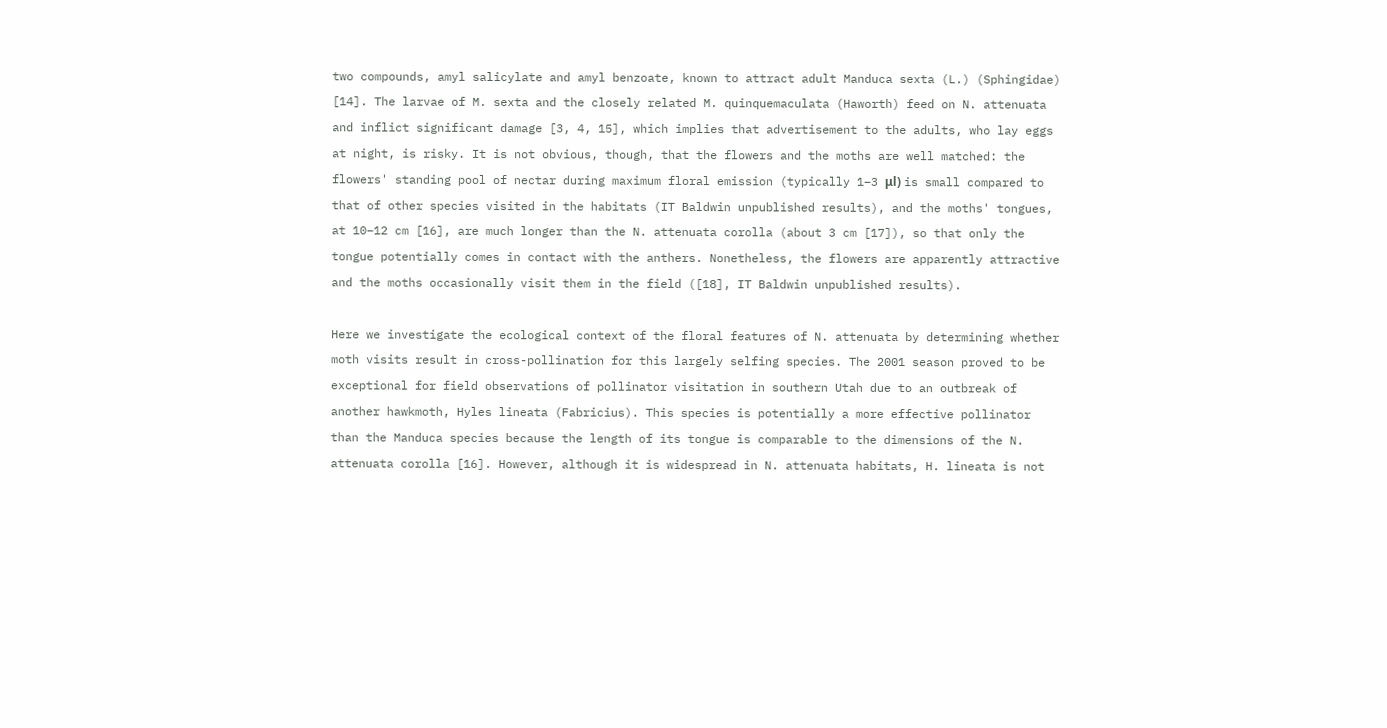two compounds, amyl salicylate and amyl benzoate, known to attract adult Manduca sexta (L.) (Sphingidae) [14]. The larvae of M. sexta and the closely related M. quinquemaculata (Haworth) feed on N. attenuata and inflict significant damage [3, 4, 15], which implies that advertisement to the adults, who lay eggs at night, is risky. It is not obvious, though, that the flowers and the moths are well matched: the flowers' standing pool of nectar during maximum floral emission (typically 1–3 μl) is small compared to that of other species visited in the habitats (IT Baldwin unpublished results), and the moths' tongues, at 10–12 cm [16], are much longer than the N. attenuata corolla (about 3 cm [17]), so that only the tongue potentially comes in contact with the anthers. Nonetheless, the flowers are apparently attractive and the moths occasionally visit them in the field ([18], IT Baldwin unpublished results).

Here we investigate the ecological context of the floral features of N. attenuata by determining whether moth visits result in cross-pollination for this largely selfing species. The 2001 season proved to be exceptional for field observations of pollinator visitation in southern Utah due to an outbreak of another hawkmoth, Hyles lineata (Fabricius). This species is potentially a more effective pollinator than the Manduca species because the length of its tongue is comparable to the dimensions of the N. attenuata corolla [16]. However, although it is widespread in N. attenuata habitats, H. lineata is not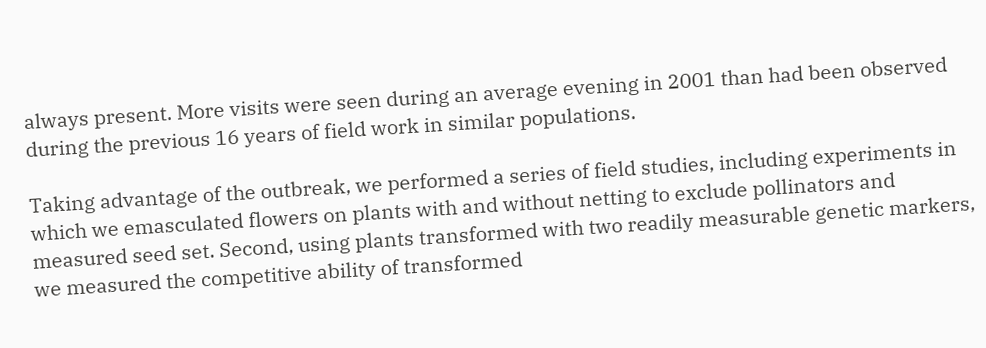always present. More visits were seen during an average evening in 2001 than had been observed during the previous 16 years of field work in similar populations.

Taking advantage of the outbreak, we performed a series of field studies, including experiments in which we emasculated flowers on plants with and without netting to exclude pollinators and measured seed set. Second, using plants transformed with two readily measurable genetic markers, we measured the competitive ability of transformed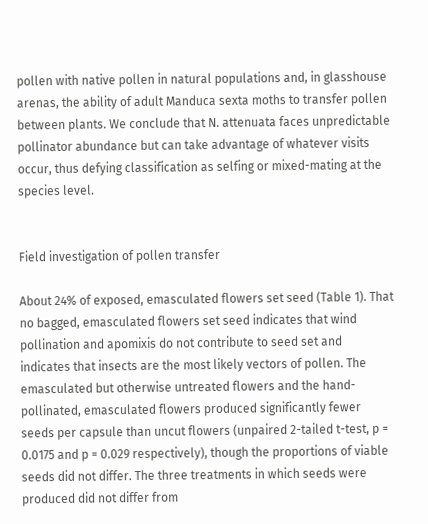pollen with native pollen in natural populations and, in glasshouse arenas, the ability of adult Manduca sexta moths to transfer pollen between plants. We conclude that N. attenuata faces unpredictable pollinator abundance but can take advantage of whatever visits occur, thus defying classification as selfing or mixed-mating at the species level.


Field investigation of pollen transfer

About 24% of exposed, emasculated flowers set seed (Table 1). That no bagged, emasculated flowers set seed indicates that wind pollination and apomixis do not contribute to seed set and indicates that insects are the most likely vectors of pollen. The emasculated but otherwise untreated flowers and the hand-pollinated, emasculated flowers produced significantly fewer seeds per capsule than uncut flowers (unpaired 2-tailed t-test, p = 0.0175 and p = 0.029 respectively), though the proportions of viable seeds did not differ. The three treatments in which seeds were produced did not differ from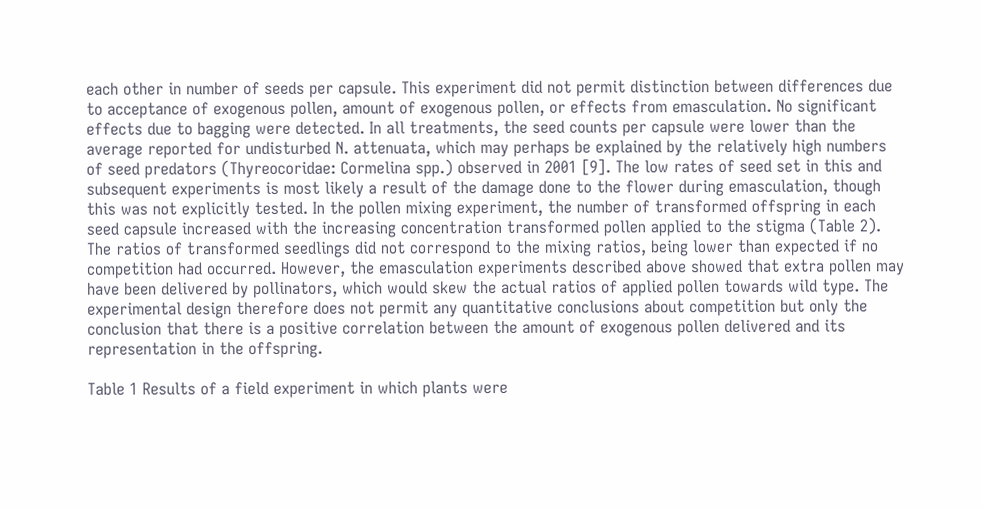each other in number of seeds per capsule. This experiment did not permit distinction between differences due to acceptance of exogenous pollen, amount of exogenous pollen, or effects from emasculation. No significant effects due to bagging were detected. In all treatments, the seed counts per capsule were lower than the average reported for undisturbed N. attenuata, which may perhaps be explained by the relatively high numbers of seed predators (Thyreocoridae: Cormelina spp.) observed in 2001 [9]. The low rates of seed set in this and subsequent experiments is most likely a result of the damage done to the flower during emasculation, though this was not explicitly tested. In the pollen mixing experiment, the number of transformed offspring in each seed capsule increased with the increasing concentration transformed pollen applied to the stigma (Table 2). The ratios of transformed seedlings did not correspond to the mixing ratios, being lower than expected if no competition had occurred. However, the emasculation experiments described above showed that extra pollen may have been delivered by pollinators, which would skew the actual ratios of applied pollen towards wild type. The experimental design therefore does not permit any quantitative conclusions about competition but only the conclusion that there is a positive correlation between the amount of exogenous pollen delivered and its representation in the offspring.

Table 1 Results of a field experiment in which plants were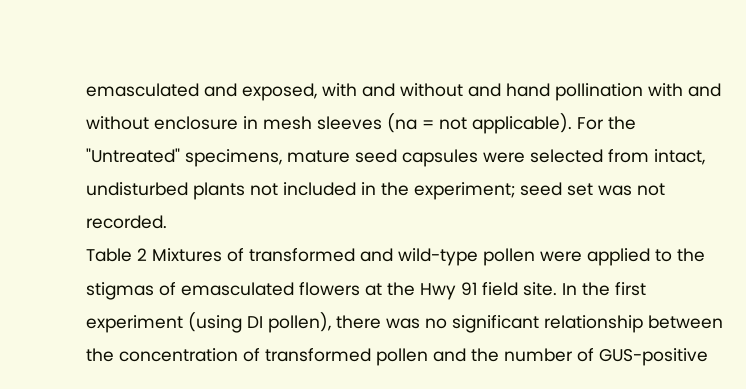emasculated and exposed, with and without and hand pollination with and without enclosure in mesh sleeves (na = not applicable). For the "Untreated" specimens, mature seed capsules were selected from intact, undisturbed plants not included in the experiment; seed set was not recorded.
Table 2 Mixtures of transformed and wild-type pollen were applied to the stigmas of emasculated flowers at the Hwy 91 field site. In the first experiment (using DI pollen), there was no significant relationship between the concentration of transformed pollen and the number of GUS-positive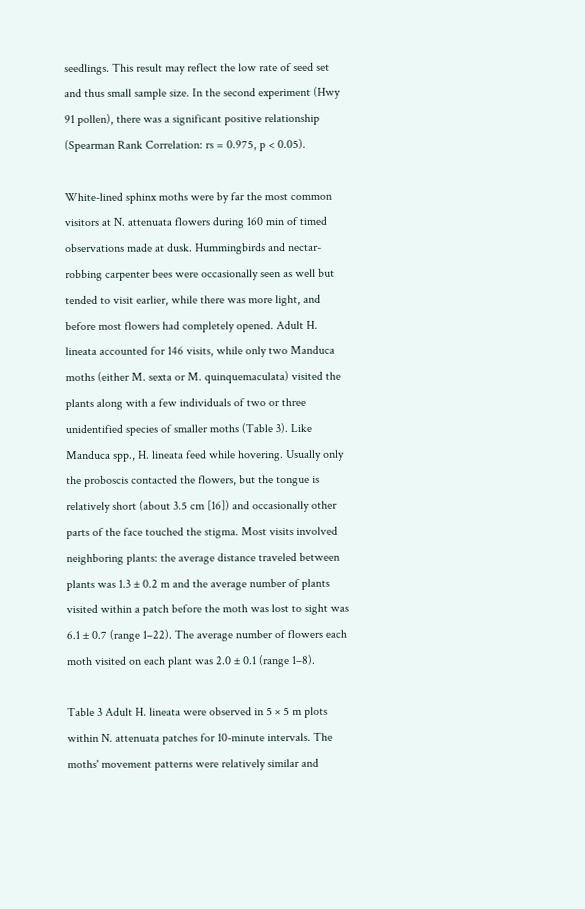seedlings. This result may reflect the low rate of seed set and thus small sample size. In the second experiment (Hwy 91 pollen), there was a significant positive relationship (Spearman Rank Correlation: rs = 0.975, p < 0.05).

White-lined sphinx moths were by far the most common visitors at N. attenuata flowers during 160 min of timed observations made at dusk. Hummingbirds and nectar-robbing carpenter bees were occasionally seen as well but tended to visit earlier, while there was more light, and before most flowers had completely opened. Adult H. lineata accounted for 146 visits, while only two Manduca moths (either M. sexta or M. quinquemaculata) visited the plants along with a few individuals of two or three unidentified species of smaller moths (Table 3). Like Manduca spp., H. lineata feed while hovering. Usually only the proboscis contacted the flowers, but the tongue is relatively short (about 3.5 cm [16]) and occasionally other parts of the face touched the stigma. Most visits involved neighboring plants: the average distance traveled between plants was 1.3 ± 0.2 m and the average number of plants visited within a patch before the moth was lost to sight was 6.1 ± 0.7 (range 1–22). The average number of flowers each moth visited on each plant was 2.0 ± 0.1 (range 1–8).

Table 3 Adult H. lineata were observed in 5 × 5 m plots within N. attenuata patches for 10-minute intervals. The moths' movement patterns were relatively similar and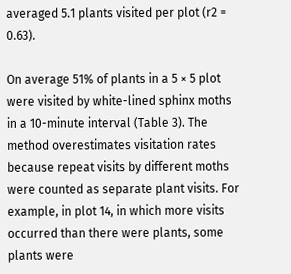averaged 5.1 plants visited per plot (r2 = 0.63).

On average 51% of plants in a 5 × 5 plot were visited by white-lined sphinx moths in a 10-minute interval (Table 3). The method overestimates visitation rates because repeat visits by different moths were counted as separate plant visits. For example, in plot 14, in which more visits occurred than there were plants, some plants were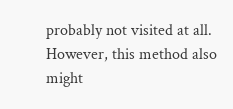probably not visited at all. However, this method also might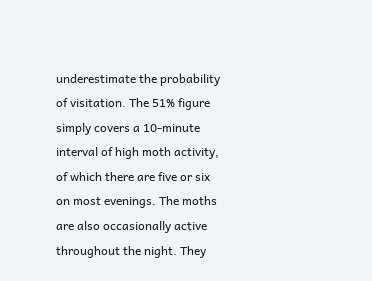underestimate the probability of visitation. The 51% figure simply covers a 10-minute interval of high moth activity, of which there are five or six on most evenings. The moths are also occasionally active throughout the night. They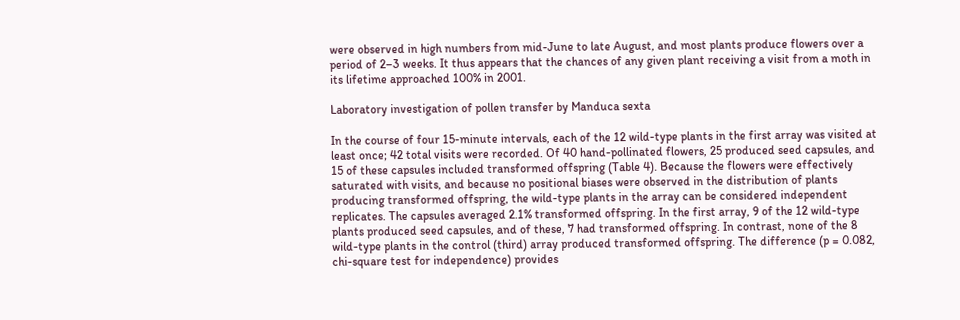were observed in high numbers from mid-June to late August, and most plants produce flowers over a period of 2–3 weeks. It thus appears that the chances of any given plant receiving a visit from a moth in its lifetime approached 100% in 2001.

Laboratory investigation of pollen transfer by Manduca sexta

In the course of four 15-minute intervals, each of the 12 wild-type plants in the first array was visited at least once; 42 total visits were recorded. Of 40 hand-pollinated flowers, 25 produced seed capsules, and 15 of these capsules included transformed offspring (Table 4). Because the flowers were effectively saturated with visits, and because no positional biases were observed in the distribution of plants producing transformed offspring, the wild-type plants in the array can be considered independent replicates. The capsules averaged 2.1% transformed offspring. In the first array, 9 of the 12 wild-type plants produced seed capsules, and of these, 7 had transformed offspring. In contrast, none of the 8 wild-type plants in the control (third) array produced transformed offspring. The difference (p = 0.082, chi-square test for independence) provides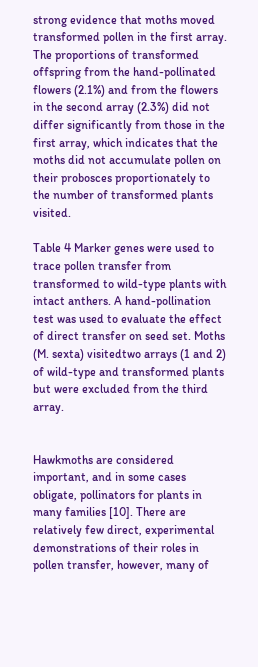strong evidence that moths moved transformed pollen in the first array. The proportions of transformed offspring from the hand-pollinated flowers (2.1%) and from the flowers in the second array (2.3%) did not differ significantly from those in the first array, which indicates that the moths did not accumulate pollen on their probosces proportionately to the number of transformed plants visited.

Table 4 Marker genes were used to trace pollen transfer from transformed to wild-type plants with intact anthers. A hand-pollination test was used to evaluate the effect of direct transfer on seed set. Moths (M. sexta) visitedtwo arrays (1 and 2) of wild-type and transformed plants but were excluded from the third array.


Hawkmoths are considered important, and in some cases obligate, pollinators for plants in many families [10]. There are relatively few direct, experimental demonstrations of their roles in pollen transfer, however, many of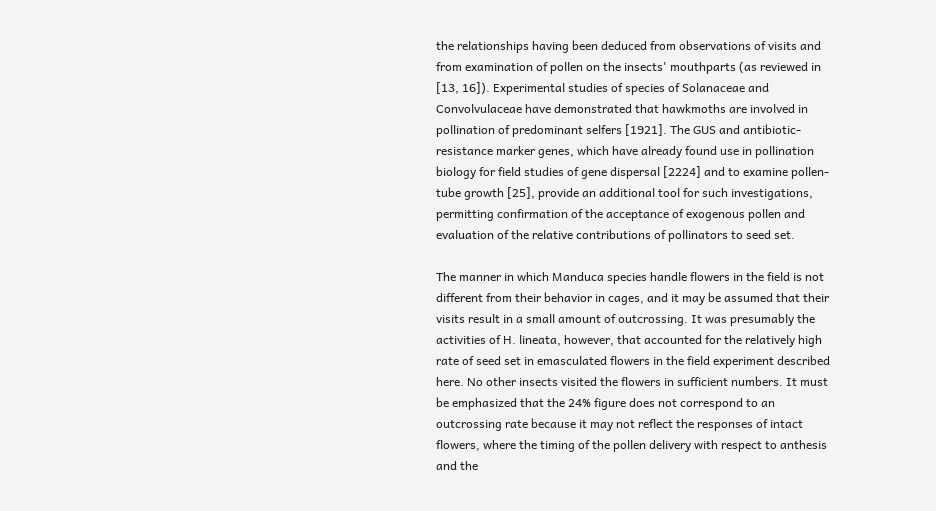the relationships having been deduced from observations of visits and from examination of pollen on the insects' mouthparts (as reviewed in [13, 16]). Experimental studies of species of Solanaceae and Convolvulaceae have demonstrated that hawkmoths are involved in pollination of predominant selfers [1921]. The GUS and antibiotic-resistance marker genes, which have already found use in pollination biology for field studies of gene dispersal [2224] and to examine pollen-tube growth [25], provide an additional tool for such investigations, permitting confirmation of the acceptance of exogenous pollen and evaluation of the relative contributions of pollinators to seed set.

The manner in which Manduca species handle flowers in the field is not different from their behavior in cages, and it may be assumed that their visits result in a small amount of outcrossing. It was presumably the activities of H. lineata, however, that accounted for the relatively high rate of seed set in emasculated flowers in the field experiment described here. No other insects visited the flowers in sufficient numbers. It must be emphasized that the 24% figure does not correspond to an outcrossing rate because it may not reflect the responses of intact flowers, where the timing of the pollen delivery with respect to anthesis and the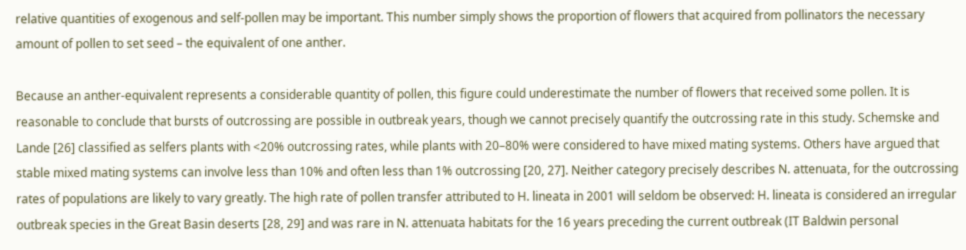relative quantities of exogenous and self-pollen may be important. This number simply shows the proportion of flowers that acquired from pollinators the necessary amount of pollen to set seed – the equivalent of one anther.

Because an anther-equivalent represents a considerable quantity of pollen, this figure could underestimate the number of flowers that received some pollen. It is reasonable to conclude that bursts of outcrossing are possible in outbreak years, though we cannot precisely quantify the outcrossing rate in this study. Schemske and Lande [26] classified as selfers plants with <20% outcrossing rates, while plants with 20–80% were considered to have mixed mating systems. Others have argued that stable mixed mating systems can involve less than 10% and often less than 1% outcrossing [20, 27]. Neither category precisely describes N. attenuata, for the outcrossing rates of populations are likely to vary greatly. The high rate of pollen transfer attributed to H. lineata in 2001 will seldom be observed: H. lineata is considered an irregular outbreak species in the Great Basin deserts [28, 29] and was rare in N. attenuata habitats for the 16 years preceding the current outbreak (IT Baldwin personal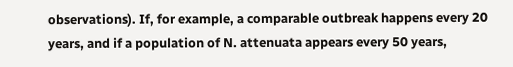observations). If, for example, a comparable outbreak happens every 20 years, and if a population of N. attenuata appears every 50 years,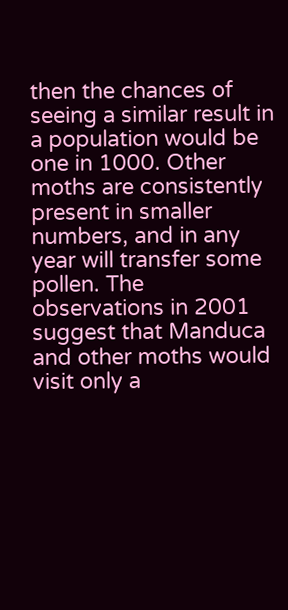then the chances of seeing a similar result in a population would be one in 1000. Other moths are consistently present in smaller numbers, and in any year will transfer some pollen. The observations in 2001 suggest that Manduca and other moths would visit only a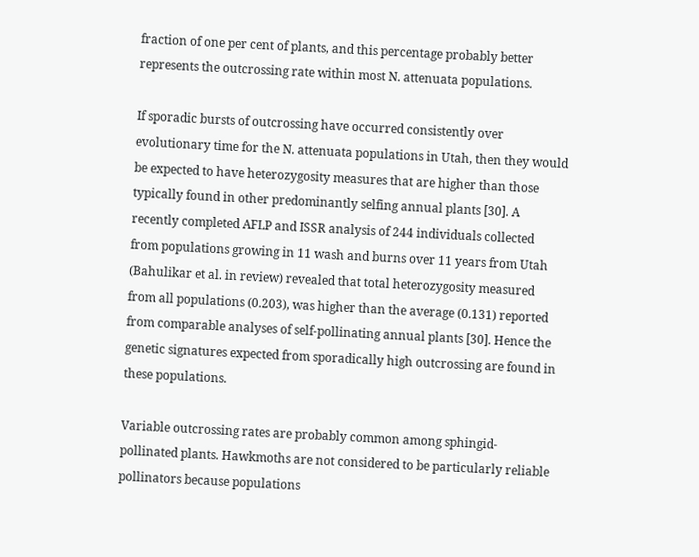fraction of one per cent of plants, and this percentage probably better represents the outcrossing rate within most N. attenuata populations.

If sporadic bursts of outcrossing have occurred consistently over evolutionary time for the N. attenuata populations in Utah, then they would be expected to have heterozygosity measures that are higher than those typically found in other predominantly selfing annual plants [30]. A recently completed AFLP and ISSR analysis of 244 individuals collected from populations growing in 11 wash and burns over 11 years from Utah (Bahulikar et al. in review) revealed that total heterozygosity measured from all populations (0.203), was higher than the average (0.131) reported from comparable analyses of self-pollinating annual plants [30]. Hence the genetic signatures expected from sporadically high outcrossing are found in these populations.

Variable outcrossing rates are probably common among sphingid-pollinated plants. Hawkmoths are not considered to be particularly reliable pollinators because populations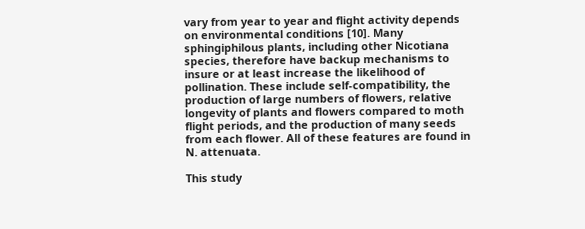vary from year to year and flight activity depends on environmental conditions [10]. Many sphingiphilous plants, including other Nicotiana species, therefore have backup mechanisms to insure or at least increase the likelihood of pollination. These include self-compatibility, the production of large numbers of flowers, relative longevity of plants and flowers compared to moth flight periods, and the production of many seeds from each flower. All of these features are found in N. attenuata.

This study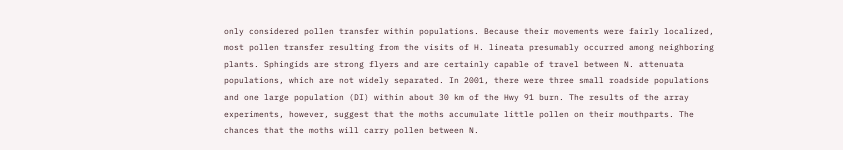only considered pollen transfer within populations. Because their movements were fairly localized, most pollen transfer resulting from the visits of H. lineata presumably occurred among neighboring plants. Sphingids are strong flyers and are certainly capable of travel between N. attenuata populations, which are not widely separated. In 2001, there were three small roadside populations and one large population (DI) within about 30 km of the Hwy 91 burn. The results of the array experiments, however, suggest that the moths accumulate little pollen on their mouthparts. The chances that the moths will carry pollen between N.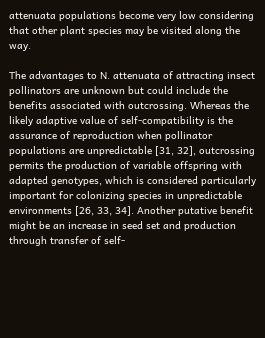attenuata populations become very low considering that other plant species may be visited along the way.

The advantages to N. attenuata of attracting insect pollinators are unknown but could include the benefits associated with outcrossing. Whereas the likely adaptive value of self-compatibility is the assurance of reproduction when pollinator populations are unpredictable [31, 32], outcrossing permits the production of variable offspring with adapted genotypes, which is considered particularly important for colonizing species in unpredictable environments [26, 33, 34]. Another putative benefit might be an increase in seed set and production through transfer of self-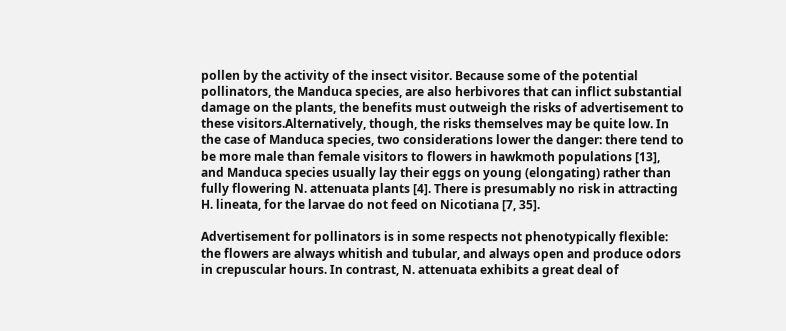pollen by the activity of the insect visitor. Because some of the potential pollinators, the Manduca species, are also herbivores that can inflict substantial damage on the plants, the benefits must outweigh the risks of advertisement to these visitors.Alternatively, though, the risks themselves may be quite low. In the case of Manduca species, two considerations lower the danger: there tend to be more male than female visitors to flowers in hawkmoth populations [13], and Manduca species usually lay their eggs on young (elongating) rather than fully flowering N. attenuata plants [4]. There is presumably no risk in attracting H. lineata, for the larvae do not feed on Nicotiana [7, 35].

Advertisement for pollinators is in some respects not phenotypically flexible: the flowers are always whitish and tubular, and always open and produce odors in crepuscular hours. In contrast, N. attenuata exhibits a great deal of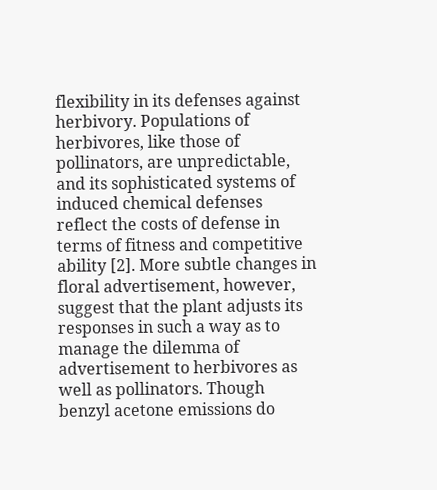flexibility in its defenses against herbivory. Populations of herbivores, like those of pollinators, are unpredictable, and its sophisticated systems of induced chemical defenses reflect the costs of defense in terms of fitness and competitive ability [2]. More subtle changes in floral advertisement, however, suggest that the plant adjusts its responses in such a way as to manage the dilemma of advertisement to herbivores as well as pollinators. Though benzyl acetone emissions do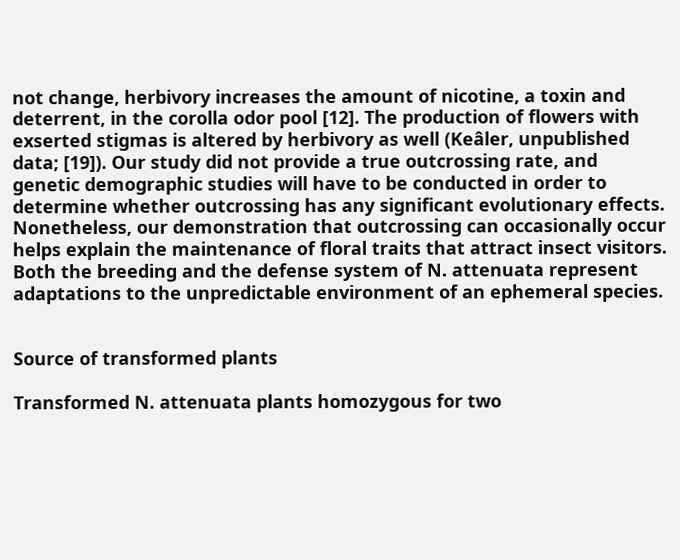not change, herbivory increases the amount of nicotine, a toxin and deterrent, in the corolla odor pool [12]. The production of flowers with exserted stigmas is altered by herbivory as well (Keâler, unpublished data; [19]). Our study did not provide a true outcrossing rate, and genetic demographic studies will have to be conducted in order to determine whether outcrossing has any significant evolutionary effects. Nonetheless, our demonstration that outcrossing can occasionally occur helps explain the maintenance of floral traits that attract insect visitors. Both the breeding and the defense system of N. attenuata represent adaptations to the unpredictable environment of an ephemeral species.


Source of transformed plants

Transformed N. attenuata plants homozygous for two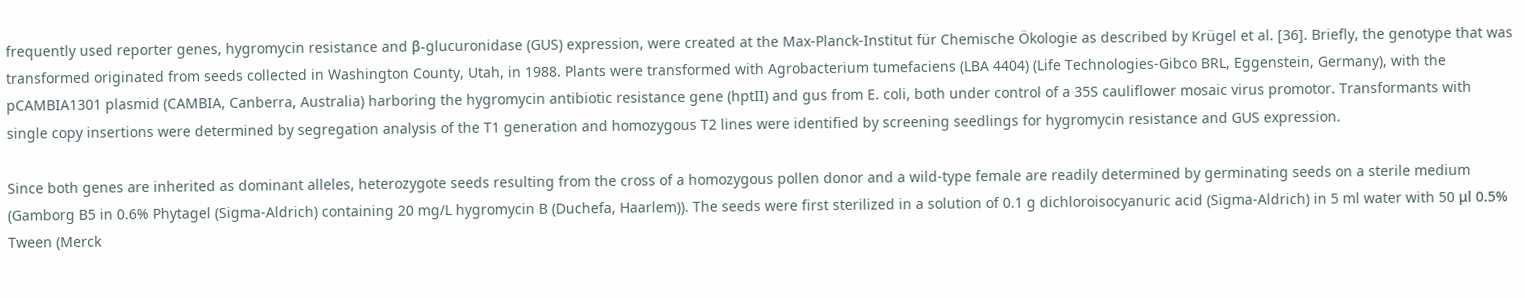frequently used reporter genes, hygromycin resistance and β-glucuronidase (GUS) expression, were created at the Max-Planck-Institut für Chemische Ökologie as described by Krügel et al. [36]. Briefly, the genotype that was transformed originated from seeds collected in Washington County, Utah, in 1988. Plants were transformed with Agrobacterium tumefaciens (LBA 4404) (Life Technologies-Gibco BRL, Eggenstein, Germany), with the pCAMBIA1301 plasmid (CAMBIA, Canberra, Australia) harboring the hygromycin antibiotic resistance gene (hptII) and gus from E. coli, both under control of a 35S cauliflower mosaic virus promotor. Transformants with single copy insertions were determined by segregation analysis of the T1 generation and homozygous T2 lines were identified by screening seedlings for hygromycin resistance and GUS expression.

Since both genes are inherited as dominant alleles, heterozygote seeds resulting from the cross of a homozygous pollen donor and a wild-type female are readily determined by germinating seeds on a sterile medium (Gamborg B5 in 0.6% Phytagel (Sigma-Aldrich) containing 20 mg/L hygromycin B (Duchefa, Haarlem)). The seeds were first sterilized in a solution of 0.1 g dichloroisocyanuric acid (Sigma-Aldrich) in 5 ml water with 50 μl 0.5% Tween (Merck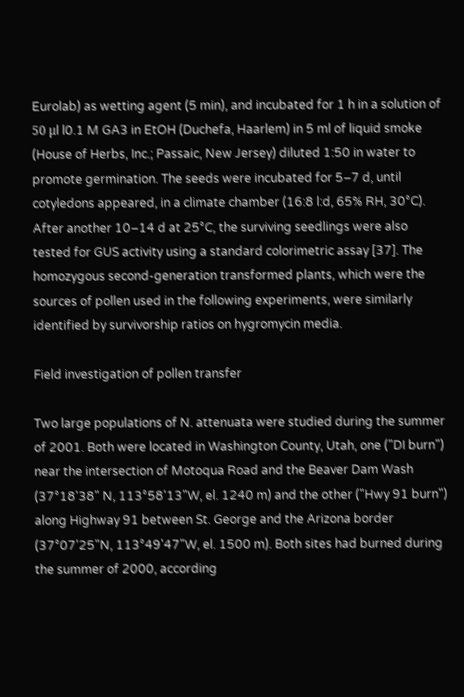Eurolab) as wetting agent (5 min), and incubated for 1 h in a solution of 50 μl l0.1 M GA3 in EtOH (Duchefa, Haarlem) in 5 ml of liquid smoke (House of Herbs, Inc.; Passaic, New Jersey) diluted 1:50 in water to promote germination. The seeds were incubated for 5–7 d, until cotyledons appeared, in a climate chamber (16:8 l:d, 65% RH, 30°C). After another 10–14 d at 25°C, the surviving seedlings were also tested for GUS activity using a standard colorimetric assay [37]. The homozygous second-generation transformed plants, which were the sources of pollen used in the following experiments, were similarly identified by survivorship ratios on hygromycin media.

Field investigation of pollen transfer

Two large populations of N. attenuata were studied during the summer of 2001. Both were located in Washington County, Utah, one ("DI burn") near the intersection of Motoqua Road and the Beaver Dam Wash (37°18'38" N, 113°58'13"W, el. 1240 m) and the other ("Hwy 91 burn") along Highway 91 between St. George and the Arizona border (37°07'25"N, 113°49'47"W, el. 1500 m). Both sites had burned during the summer of 2000, according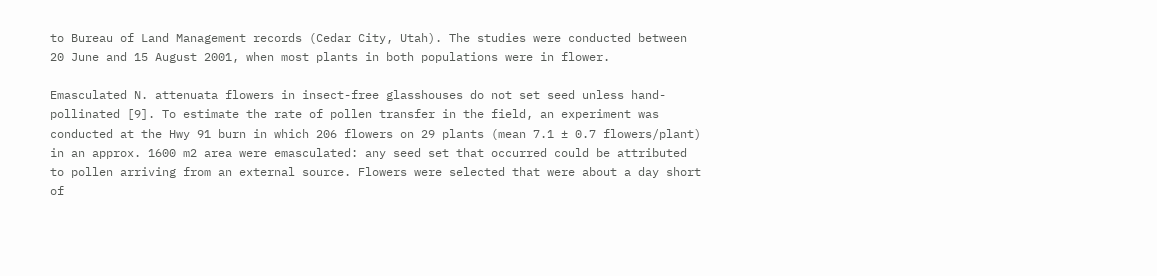to Bureau of Land Management records (Cedar City, Utah). The studies were conducted between 20 June and 15 August 2001, when most plants in both populations were in flower.

Emasculated N. attenuata flowers in insect-free glasshouses do not set seed unless hand-pollinated [9]. To estimate the rate of pollen transfer in the field, an experiment was conducted at the Hwy 91 burn in which 206 flowers on 29 plants (mean 7.1 ± 0.7 flowers/plant) in an approx. 1600 m2 area were emasculated: any seed set that occurred could be attributed to pollen arriving from an external source. Flowers were selected that were about a day short of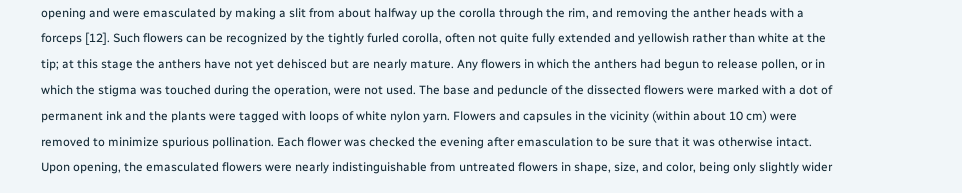opening and were emasculated by making a slit from about halfway up the corolla through the rim, and removing the anther heads with a forceps [12]. Such flowers can be recognized by the tightly furled corolla, often not quite fully extended and yellowish rather than white at the tip; at this stage the anthers have not yet dehisced but are nearly mature. Any flowers in which the anthers had begun to release pollen, or in which the stigma was touched during the operation, were not used. The base and peduncle of the dissected flowers were marked with a dot of permanent ink and the plants were tagged with loops of white nylon yarn. Flowers and capsules in the vicinity (within about 10 cm) were removed to minimize spurious pollination. Each flower was checked the evening after emasculation to be sure that it was otherwise intact. Upon opening, the emasculated flowers were nearly indistinguishable from untreated flowers in shape, size, and color, being only slightly wider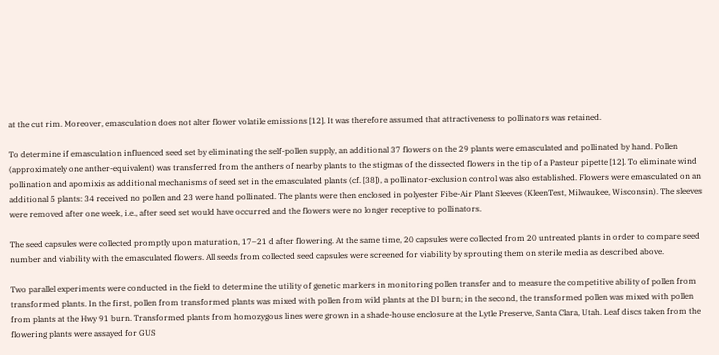at the cut rim. Moreover, emasculation does not alter flower volatile emissions [12]. It was therefore assumed that attractiveness to pollinators was retained.

To determine if emasculation influenced seed set by eliminating the self-pollen supply, an additional 37 flowers on the 29 plants were emasculated and pollinated by hand. Pollen (approximately one anther-equivalent) was transferred from the anthers of nearby plants to the stigmas of the dissected flowers in the tip of a Pasteur pipette [12]. To eliminate wind pollination and apomixis as additional mechanisms of seed set in the emasculated plants (cf. [38]), a pollinator-exclusion control was also established. Flowers were emasculated on an additional 5 plants: 34 received no pollen and 23 were hand pollinated. The plants were then enclosed in polyester Fibe-Air Plant Sleeves (KleenTest, Milwaukee, Wisconsin). The sleeves were removed after one week, i.e., after seed set would have occurred and the flowers were no longer receptive to pollinators.

The seed capsules were collected promptly upon maturation, 17–21 d after flowering. At the same time, 20 capsules were collected from 20 untreated plants in order to compare seed number and viability with the emasculated flowers. All seeds from collected seed capsules were screened for viability by sprouting them on sterile media as described above.

Two parallel experiments were conducted in the field to determine the utility of genetic markers in monitoring pollen transfer and to measure the competitive ability of pollen from transformed plants. In the first, pollen from transformed plants was mixed with pollen from wild plants at the DI burn; in the second, the transformed pollen was mixed with pollen from plants at the Hwy 91 burn. Transformed plants from homozygous lines were grown in a shade-house enclosure at the Lytle Preserve, Santa Clara, Utah. Leaf discs taken from the flowering plants were assayed for GUS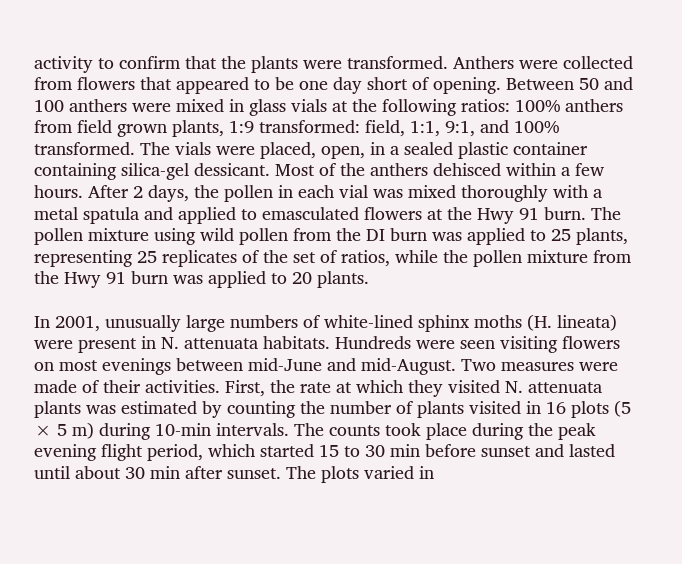activity to confirm that the plants were transformed. Anthers were collected from flowers that appeared to be one day short of opening. Between 50 and 100 anthers were mixed in glass vials at the following ratios: 100% anthers from field grown plants, 1:9 transformed: field, 1:1, 9:1, and 100% transformed. The vials were placed, open, in a sealed plastic container containing silica-gel dessicant. Most of the anthers dehisced within a few hours. After 2 days, the pollen in each vial was mixed thoroughly with a metal spatula and applied to emasculated flowers at the Hwy 91 burn. The pollen mixture using wild pollen from the DI burn was applied to 25 plants, representing 25 replicates of the set of ratios, while the pollen mixture from the Hwy 91 burn was applied to 20 plants.

In 2001, unusually large numbers of white-lined sphinx moths (H. lineata) were present in N. attenuata habitats. Hundreds were seen visiting flowers on most evenings between mid-June and mid-August. Two measures were made of their activities. First, the rate at which they visited N. attenuata plants was estimated by counting the number of plants visited in 16 plots (5 × 5 m) during 10-min intervals. The counts took place during the peak evening flight period, which started 15 to 30 min before sunset and lasted until about 30 min after sunset. The plots varied in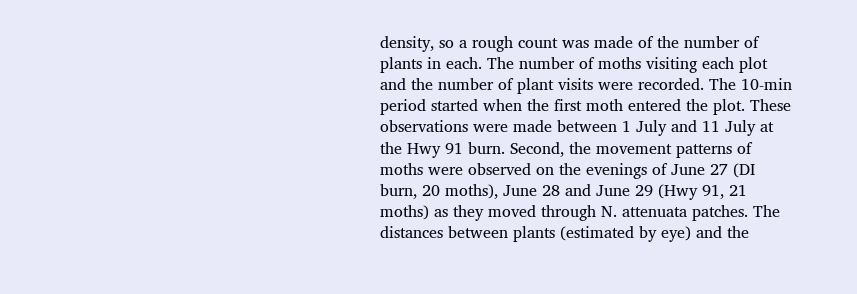density, so a rough count was made of the number of plants in each. The number of moths visiting each plot and the number of plant visits were recorded. The 10-min period started when the first moth entered the plot. These observations were made between 1 July and 11 July at the Hwy 91 burn. Second, the movement patterns of moths were observed on the evenings of June 27 (DI burn, 20 moths), June 28 and June 29 (Hwy 91, 21 moths) as they moved through N. attenuata patches. The distances between plants (estimated by eye) and the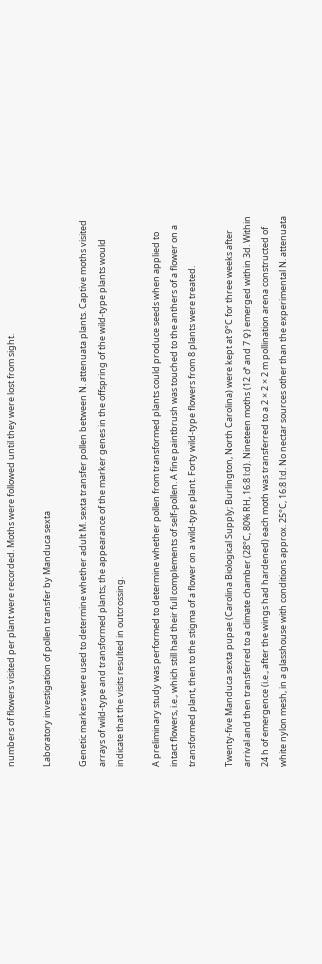numbers of flowers visited per plant were recorded. Moths were followed until they were lost from sight.

Laboratory investigation of pollen transfer by Manduca sexta

Genetic markers were used to determine whether adult M. sexta transfer pollen between N. attenuata plants. Captive moths visited arrays of wild-type and transformed plants; the appearance of the marker genes in the offspring of the wild-type plants would indicate that the visits resulted in outcrossing.

A preliminary study was performed to determine whether pollen from transformed plants could produce seeds when applied to intact flowers, i.e., which still had their full complements of self-pollen. A fine paintbrush was touched to the anthers of a flower on a transformed plant, then to the stigma of a flower on a wild-type plant. Forty wild-type flowers from 8 plants were treated.

Twenty-five Manduca sexta pupae (Carolina Biological Supply; Burlington, North Carolina) were kept at 9°C for three weeks after arrival and then transferred to a climate chamber (28°C, 80% RH, 16:8 l:d). Nineteen moths (12 ♂ and 7 ♀) emerged within 3d. Within 24 h of emergence (i.e., after the wings had hardened) each moth was transferred to a 2 × 2 × 2 m pollination arena constructed of white nylon mesh, in a glasshouse with conditions approx. 25°C, 16:8 l:d. No nectar sources other than the experimental N. attenuata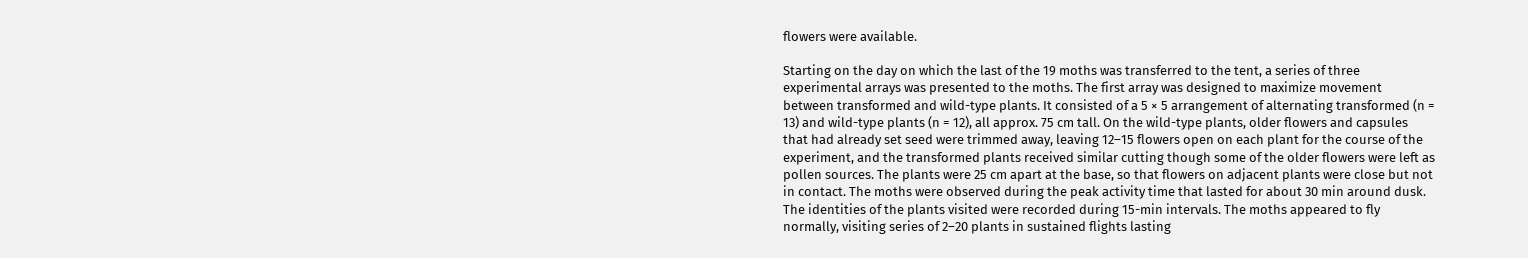flowers were available.

Starting on the day on which the last of the 19 moths was transferred to the tent, a series of three experimental arrays was presented to the moths. The first array was designed to maximize movement between transformed and wild-type plants. It consisted of a 5 × 5 arrangement of alternating transformed (n = 13) and wild-type plants (n = 12), all approx. 75 cm tall. On the wild-type plants, older flowers and capsules that had already set seed were trimmed away, leaving 12–15 flowers open on each plant for the course of the experiment, and the transformed plants received similar cutting though some of the older flowers were left as pollen sources. The plants were 25 cm apart at the base, so that flowers on adjacent plants were close but not in contact. The moths were observed during the peak activity time that lasted for about 30 min around dusk. The identities of the plants visited were recorded during 15-min intervals. The moths appeared to fly normally, visiting series of 2–20 plants in sustained flights lasting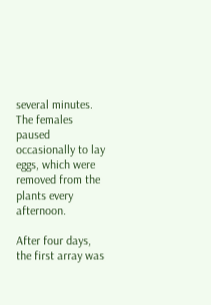several minutes. The females paused occasionally to lay eggs, which were removed from the plants every afternoon.

After four days, the first array was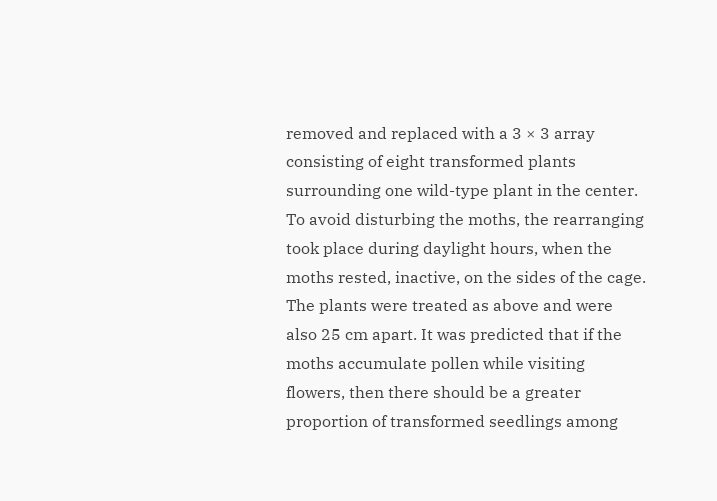removed and replaced with a 3 × 3 array consisting of eight transformed plants surrounding one wild-type plant in the center. To avoid disturbing the moths, the rearranging took place during daylight hours, when the moths rested, inactive, on the sides of the cage. The plants were treated as above and were also 25 cm apart. It was predicted that if the moths accumulate pollen while visiting flowers, then there should be a greater proportion of transformed seedlings among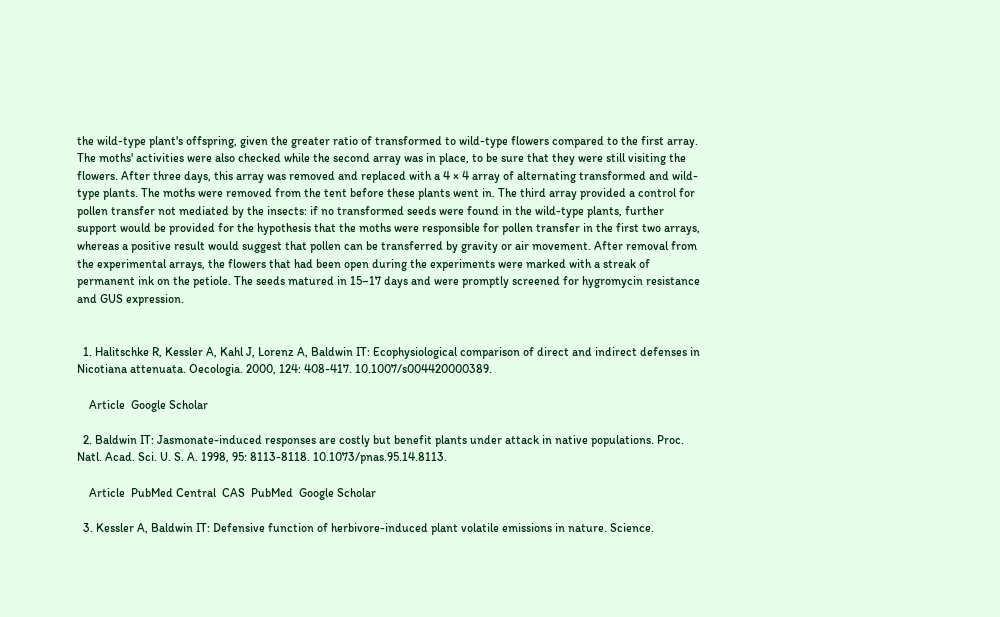the wild-type plant's offspring, given the greater ratio of transformed to wild-type flowers compared to the first array. The moths' activities were also checked while the second array was in place, to be sure that they were still visiting the flowers. After three days, this array was removed and replaced with a 4 × 4 array of alternating transformed and wild-type plants. The moths were removed from the tent before these plants went in. The third array provided a control for pollen transfer not mediated by the insects: if no transformed seeds were found in the wild-type plants, further support would be provided for the hypothesis that the moths were responsible for pollen transfer in the first two arrays, whereas a positive result would suggest that pollen can be transferred by gravity or air movement. After removal from the experimental arrays, the flowers that had been open during the experiments were marked with a streak of permanent ink on the petiole. The seeds matured in 15–17 days and were promptly screened for hygromycin resistance and GUS expression.


  1. Halitschke R, Kessler A, Kahl J, Lorenz A, Baldwin IT: Ecophysiological comparison of direct and indirect defenses in Nicotiana attenuata. Oecologia. 2000, 124: 408-417. 10.1007/s004420000389.

    Article  Google Scholar

  2. Baldwin IT: Jasmonate-induced responses are costly but benefit plants under attack in native populations. Proc. Natl. Acad. Sci. U. S. A. 1998, 95: 8113-8118. 10.1073/pnas.95.14.8113.

    Article  PubMed Central  CAS  PubMed  Google Scholar

  3. Kessler A, Baldwin IT: Defensive function of herbivore-induced plant volatile emissions in nature. Science.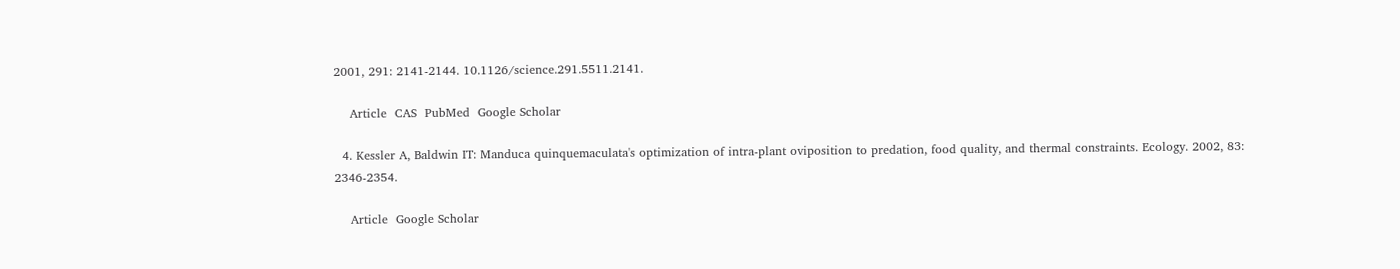2001, 291: 2141-2144. 10.1126/science.291.5511.2141.

    Article  CAS  PubMed  Google Scholar

  4. Kessler A, Baldwin IT: Manduca quinquemaculata's optimization of intra-plant oviposition to predation, food quality, and thermal constraints. Ecology. 2002, 83: 2346-2354.

    Article  Google Scholar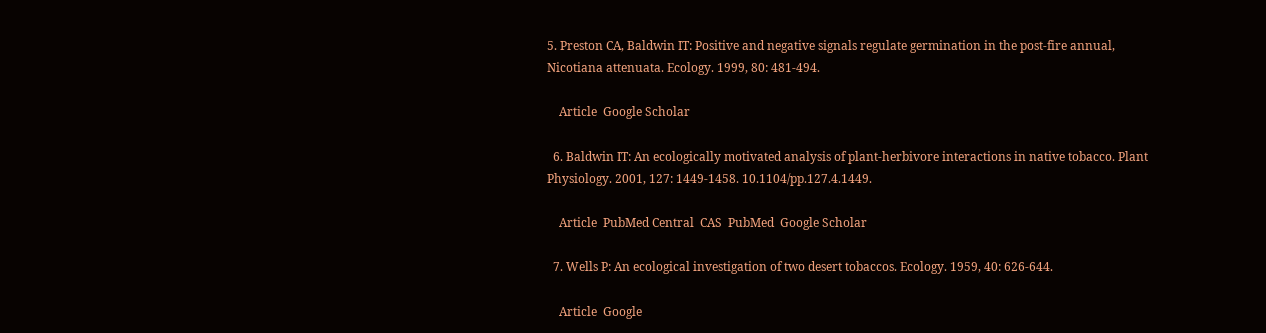5. Preston CA, Baldwin IT: Positive and negative signals regulate germination in the post-fire annual, Nicotiana attenuata. Ecology. 1999, 80: 481-494.

    Article  Google Scholar

  6. Baldwin IT: An ecologically motivated analysis of plant-herbivore interactions in native tobacco. Plant Physiology. 2001, 127: 1449-1458. 10.1104/pp.127.4.1449.

    Article  PubMed Central  CAS  PubMed  Google Scholar

  7. Wells P: An ecological investigation of two desert tobaccos. Ecology. 1959, 40: 626-644.

    Article  Google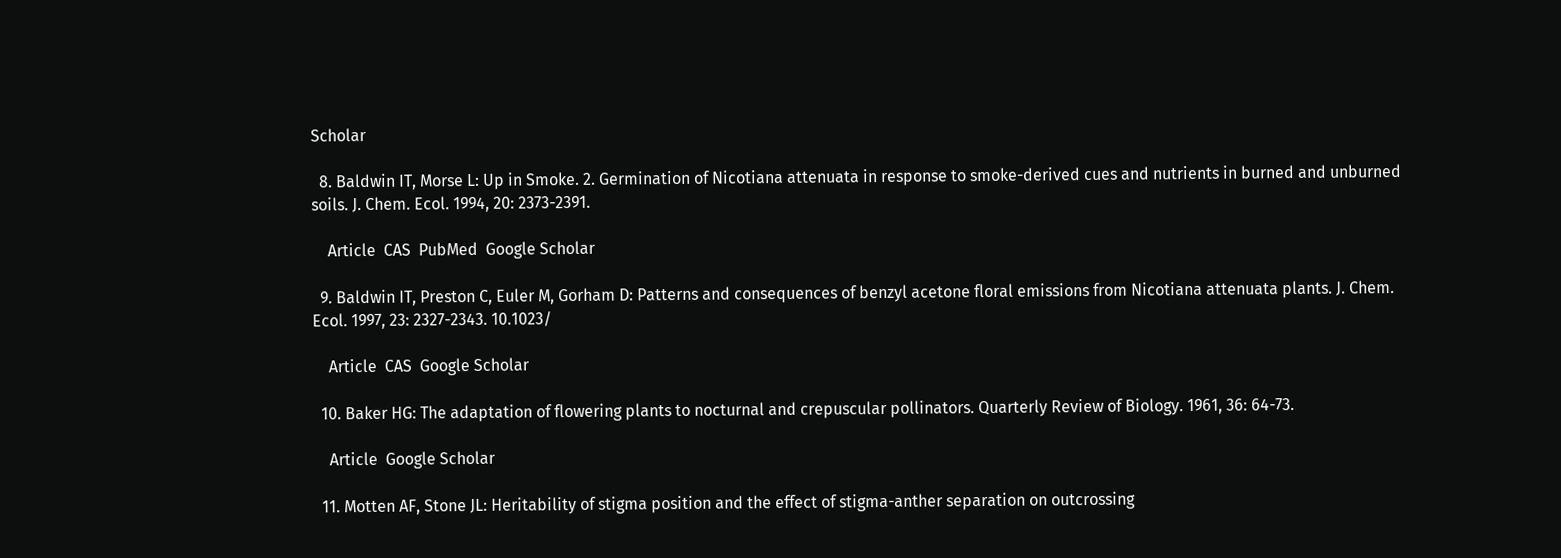Scholar

  8. Baldwin IT, Morse L: Up in Smoke. 2. Germination of Nicotiana attenuata in response to smoke-derived cues and nutrients in burned and unburned soils. J. Chem. Ecol. 1994, 20: 2373-2391.

    Article  CAS  PubMed  Google Scholar

  9. Baldwin IT, Preston C, Euler M, Gorham D: Patterns and consequences of benzyl acetone floral emissions from Nicotiana attenuata plants. J. Chem. Ecol. 1997, 23: 2327-2343. 10.1023/

    Article  CAS  Google Scholar

  10. Baker HG: The adaptation of flowering plants to nocturnal and crepuscular pollinators. Quarterly Review of Biology. 1961, 36: 64-73.

    Article  Google Scholar

  11. Motten AF, Stone JL: Heritability of stigma position and the effect of stigma-anther separation on outcrossing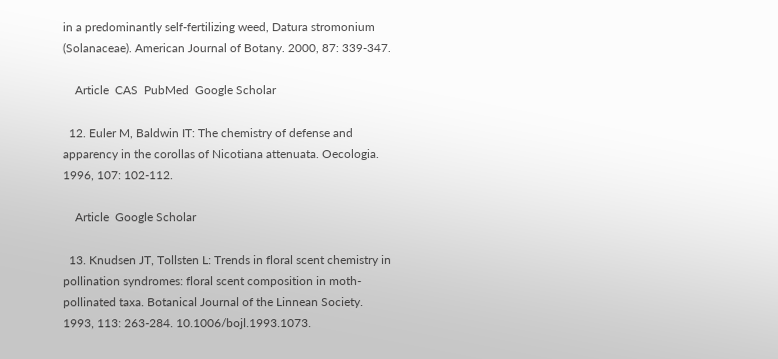in a predominantly self-fertilizing weed, Datura stromonium (Solanaceae). American Journal of Botany. 2000, 87: 339-347.

    Article  CAS  PubMed  Google Scholar

  12. Euler M, Baldwin IT: The chemistry of defense and apparency in the corollas of Nicotiana attenuata. Oecologia. 1996, 107: 102-112.

    Article  Google Scholar

  13. Knudsen JT, Tollsten L: Trends in floral scent chemistry in pollination syndromes: floral scent composition in moth-pollinated taxa. Botanical Journal of the Linnean Society. 1993, 113: 263-284. 10.1006/bojl.1993.1073.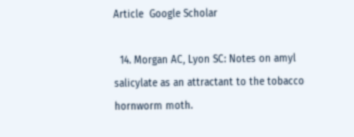Article  Google Scholar

  14. Morgan AC, Lyon SC: Notes on amyl salicylate as an attractant to the tobacco hornworm moth.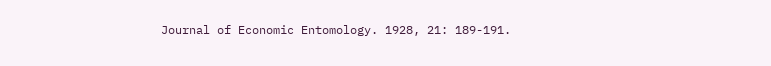Journal of Economic Entomology. 1928, 21: 189-191.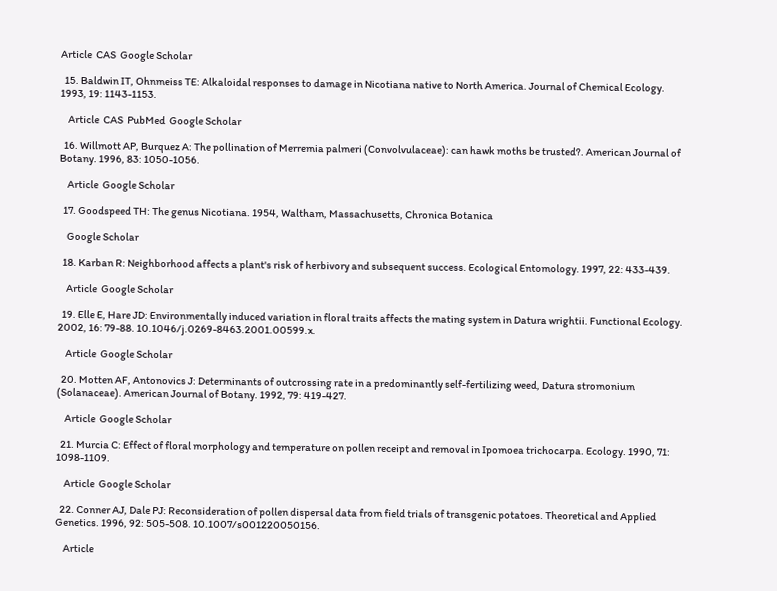Article  CAS  Google Scholar

  15. Baldwin IT, Ohnmeiss TE: Alkaloidal responses to damage in Nicotiana native to North America. Journal of Chemical Ecology. 1993, 19: 1143-1153.

    Article  CAS  PubMed  Google Scholar

  16. Willmott AP, Burquez A: The pollination of Merremia palmeri (Convolvulaceae): can hawk moths be trusted?. American Journal of Botany. 1996, 83: 1050-1056.

    Article  Google Scholar

  17. Goodspeed TH: The genus Nicotiana. 1954, Waltham, Massachusetts, Chronica Botanica

    Google Scholar

  18. Karban R: Neighborhood affects a plant's risk of herbivory and subsequent success. Ecological Entomology. 1997, 22: 433-439.

    Article  Google Scholar

  19. Elle E, Hare JD: Environmentally induced variation in floral traits affects the mating system in Datura wrightii. Functional Ecology. 2002, 16: 79-88. 10.1046/j.0269-8463.2001.00599.x.

    Article  Google Scholar

  20. Motten AF, Antonovics J: Determinants of outcrossing rate in a predominantly self-fertilizing weed, Datura stromonium (Solanaceae). American Journal of Botany. 1992, 79: 419-427.

    Article  Google Scholar

  21. Murcia C: Effect of floral morphology and temperature on pollen receipt and removal in Ipomoea trichocarpa. Ecology. 1990, 71: 1098-1109.

    Article  Google Scholar

  22. Conner AJ, Dale PJ: Reconsideration of pollen dispersal data from field trials of transgenic potatoes. Theoretical and Applied Genetics. 1996, 92: 505-508. 10.1007/s001220050156.

    Article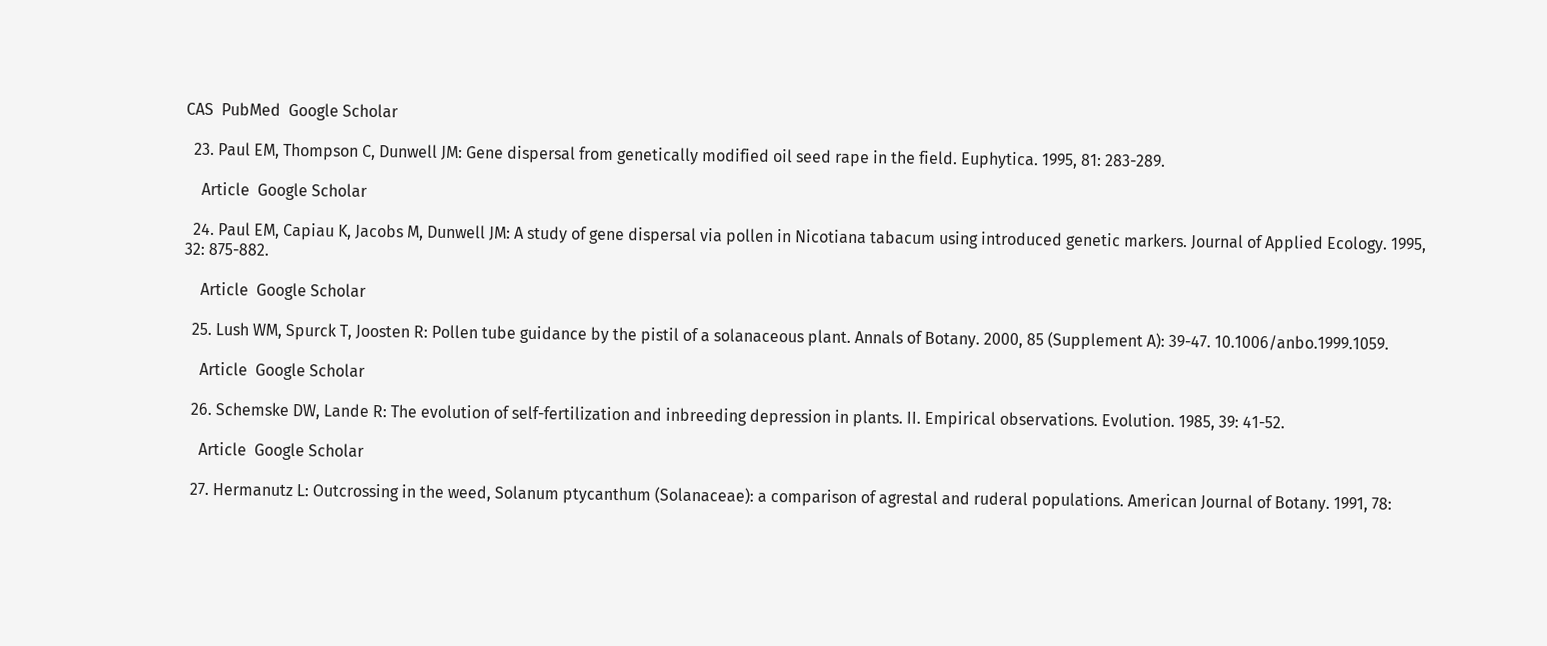CAS  PubMed  Google Scholar

  23. Paul EM, Thompson C, Dunwell JM: Gene dispersal from genetically modified oil seed rape in the field. Euphytica. 1995, 81: 283-289.

    Article  Google Scholar

  24. Paul EM, Capiau K, Jacobs M, Dunwell JM: A study of gene dispersal via pollen in Nicotiana tabacum using introduced genetic markers. Journal of Applied Ecology. 1995, 32: 875-882.

    Article  Google Scholar

  25. Lush WM, Spurck T, Joosten R: Pollen tube guidance by the pistil of a solanaceous plant. Annals of Botany. 2000, 85 (Supplement A): 39-47. 10.1006/anbo.1999.1059.

    Article  Google Scholar

  26. Schemske DW, Lande R: The evolution of self-fertilization and inbreeding depression in plants. II. Empirical observations. Evolution. 1985, 39: 41-52.

    Article  Google Scholar

  27. Hermanutz L: Outcrossing in the weed, Solanum ptycanthum (Solanaceae): a comparison of agrestal and ruderal populations. American Journal of Botany. 1991, 78: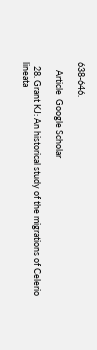638-646.

    Article  Google Scholar

  28. Grant KJ: An historical study of the migrations of Celerio lineata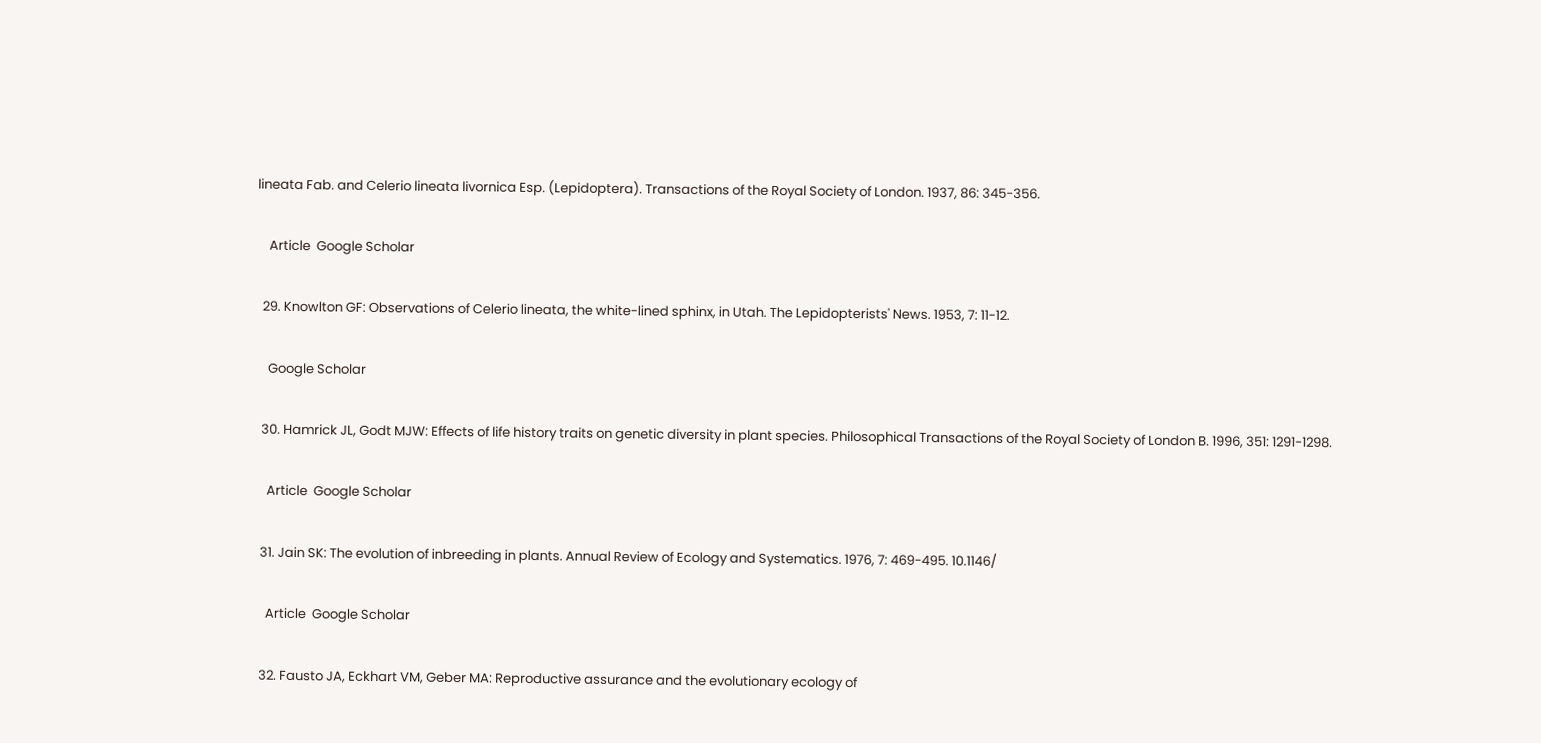lineata Fab. and Celerio lineata livornica Esp. (Lepidoptera). Transactions of the Royal Society of London. 1937, 86: 345-356.

    Article  Google Scholar

  29. Knowlton GF: Observations of Celerio lineata, the white-lined sphinx, in Utah. The Lepidopterists' News. 1953, 7: 11-12.

    Google Scholar

  30. Hamrick JL, Godt MJW: Effects of life history traits on genetic diversity in plant species. Philosophical Transactions of the Royal Society of London B. 1996, 351: 1291-1298.

    Article  Google Scholar

  31. Jain SK: The evolution of inbreeding in plants. Annual Review of Ecology and Systematics. 1976, 7: 469-495. 10.1146/

    Article  Google Scholar

  32. Fausto JA, Eckhart VM, Geber MA: Reproductive assurance and the evolutionary ecology of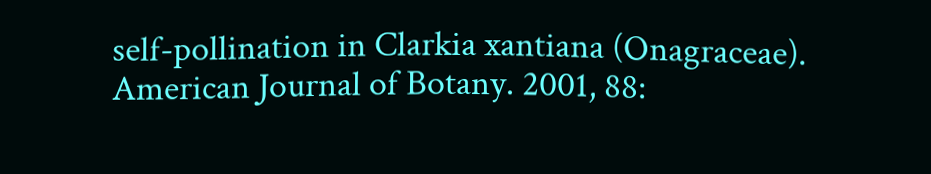self-pollination in Clarkia xantiana (Onagraceae). American Journal of Botany. 2001, 88: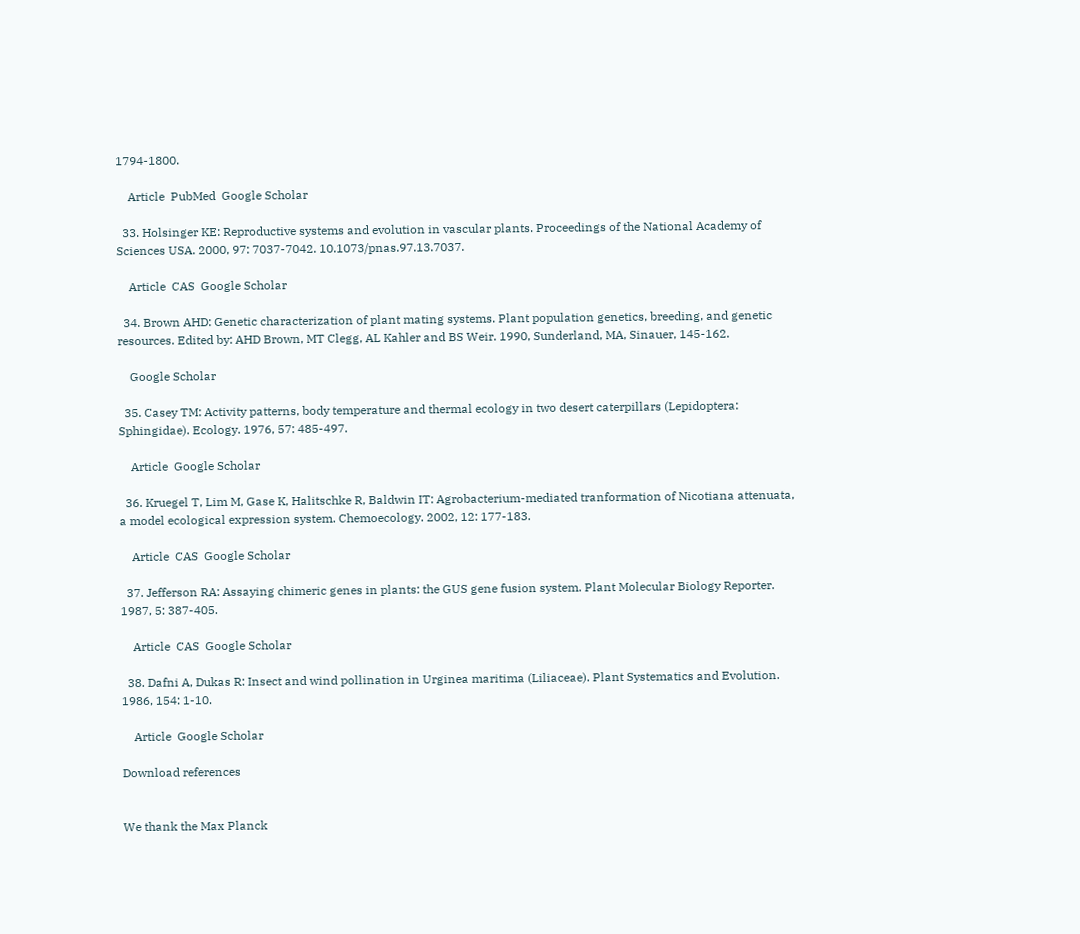1794-1800.

    Article  PubMed  Google Scholar

  33. Holsinger KE: Reproductive systems and evolution in vascular plants. Proceedings of the National Academy of Sciences USA. 2000, 97: 7037-7042. 10.1073/pnas.97.13.7037.

    Article  CAS  Google Scholar

  34. Brown AHD: Genetic characterization of plant mating systems. Plant population genetics, breeding, and genetic resources. Edited by: AHD Brown, MT Clegg, AL Kahler and BS Weir. 1990, Sunderland, MA, Sinauer, 145-162.

    Google Scholar

  35. Casey TM: Activity patterns, body temperature and thermal ecology in two desert caterpillars (Lepidoptera: Sphingidae). Ecology. 1976, 57: 485-497.

    Article  Google Scholar

  36. Kruegel T, Lim M, Gase K, Halitschke R, Baldwin IT: Agrobacterium-mediated tranformation of Nicotiana attenuata, a model ecological expression system. Chemoecology. 2002, 12: 177-183.

    Article  CAS  Google Scholar

  37. Jefferson RA: Assaying chimeric genes in plants: the GUS gene fusion system. Plant Molecular Biology Reporter. 1987, 5: 387-405.

    Article  CAS  Google Scholar

  38. Dafni A, Dukas R: Insect and wind pollination in Urginea maritima (Liliaceae). Plant Systematics and Evolution. 1986, 154: 1-10.

    Article  Google Scholar

Download references


We thank the Max Planck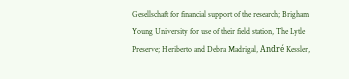Gesellschaft for financial support of the research; Brigham Young University for use of their field station, The Lytle Preserve; Heriberto and Debra Madrigal, André Kessler,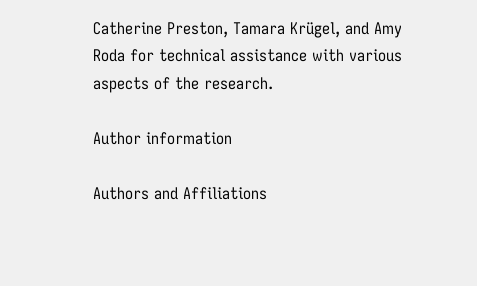Catherine Preston, Tamara Krügel, and Amy Roda for technical assistance with various aspects of the research.

Author information

Authors and Affiliations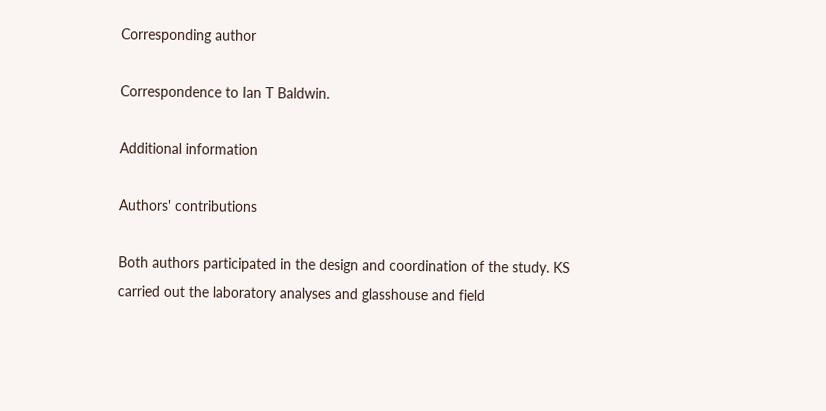Corresponding author

Correspondence to Ian T Baldwin.

Additional information

Authors' contributions

Both authors participated in the design and coordination of the study. KS carried out the laboratory analyses and glasshouse and field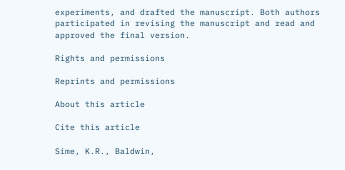experiments, and drafted the manuscript. Both authors participated in revising the manuscript and read and approved the final version.

Rights and permissions

Reprints and permissions

About this article

Cite this article

Sime, K.R., Baldwin,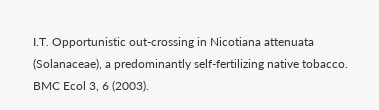I.T. Opportunistic out-crossing in Nicotiana attenuata (Solanaceae), a predominantly self-fertilizing native tobacco. BMC Ecol 3, 6 (2003).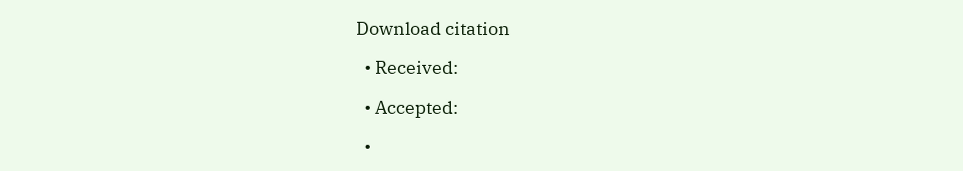Download citation

  • Received:

  • Accepted:

  •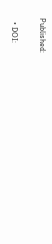Published:

  • DOI: